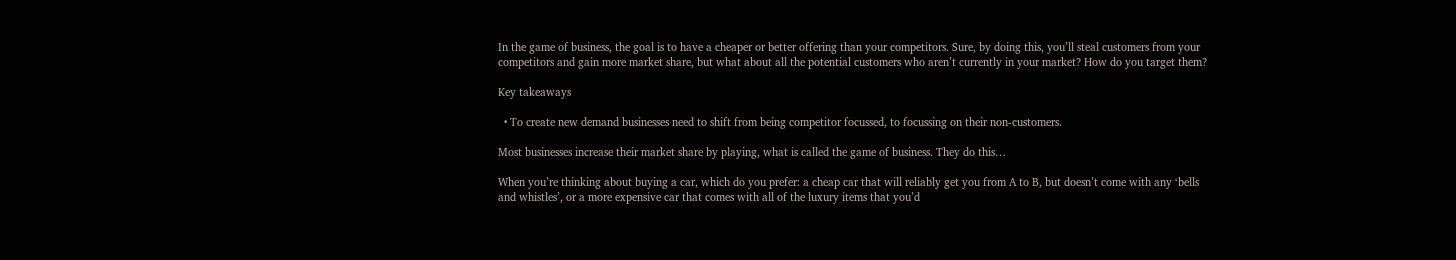In the game of business, the goal is to have a cheaper or better offering than your competitors. Sure, by doing this, you’ll steal customers from your competitors and gain more market share, but what about all the potential customers who aren’t currently in your market? How do you target them?

Key takeaways

  • To create new demand businesses need to shift from being competitor focussed, to focussing on their non-customers.

Most businesses increase their market share by playing, what is called the game of business. They do this…

When you’re thinking about buying a car, which do you prefer: a cheap car that will reliably get you from A to B, but doesn’t come with any ‘bells and whistles’, or a more expensive car that comes with all of the luxury items that you’d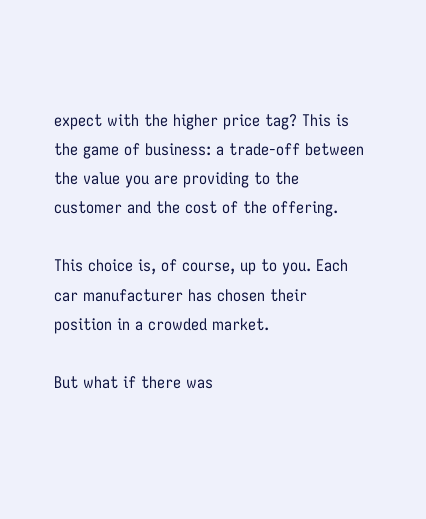expect with the higher price tag? This is the game of business: a trade-off between the value you are providing to the customer and the cost of the offering.

This choice is, of course, up to you. Each car manufacturer has chosen their position in a crowded market.

But what if there was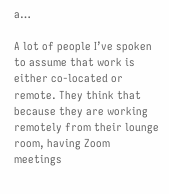a…

A lot of people I’ve spoken to assume that work is either co-located or remote. They think that because they are working remotely from their lounge room, having Zoom meetings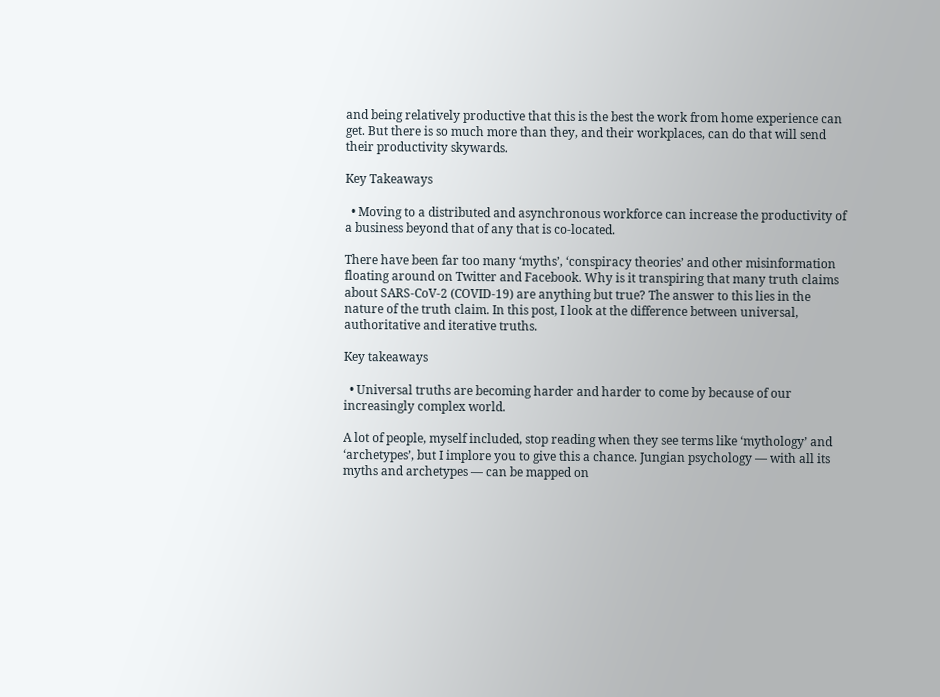and being relatively productive that this is the best the work from home experience can get. But there is so much more than they, and their workplaces, can do that will send their productivity skywards.

Key Takeaways

  • Moving to a distributed and asynchronous workforce can increase the productivity of a business beyond that of any that is co-located.

There have been far too many ‘myths’, ‘conspiracy theories’ and other misinformation floating around on Twitter and Facebook. Why is it transpiring that many truth claims about SARS-CoV-2 (COVID-19) are anything but true? The answer to this lies in the nature of the truth claim. In this post, I look at the difference between universal, authoritative and iterative truths.

Key takeaways

  • Universal truths are becoming harder and harder to come by because of our increasingly complex world.

A lot of people, myself included, stop reading when they see terms like ‘mythology’ and ‘archetypes’, but I implore you to give this a chance. Jungian psychology — with all its myths and archetypes — can be mapped on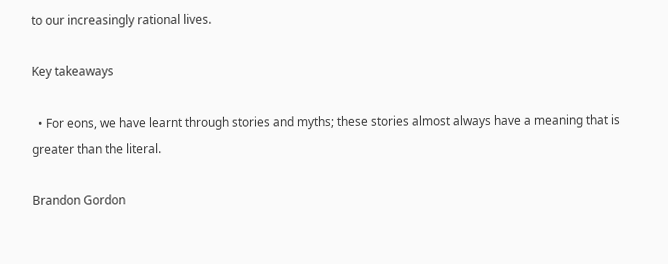to our increasingly rational lives.

Key takeaways

  • For eons, we have learnt through stories and myths; these stories almost always have a meaning that is greater than the literal.

Brandon Gordon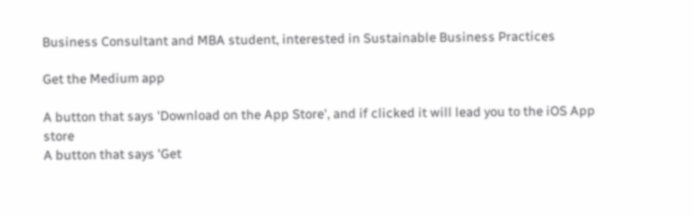Business Consultant and MBA student, interested in Sustainable Business Practices

Get the Medium app

A button that says 'Download on the App Store', and if clicked it will lead you to the iOS App store
A button that says 'Get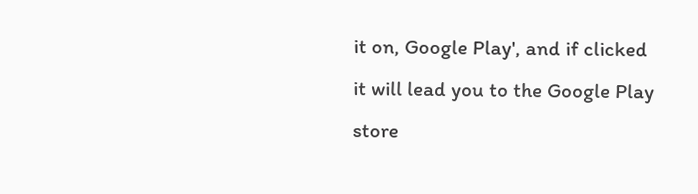it on, Google Play', and if clicked it will lead you to the Google Play store